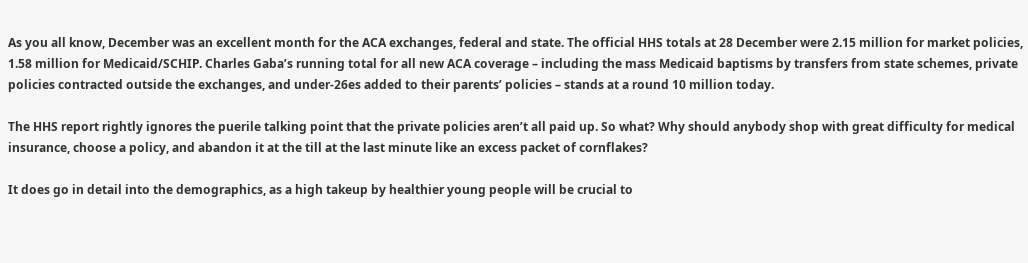As you all know, December was an excellent month for the ACA exchanges, federal and state. The official HHS totals at 28 December were 2.15 million for market policies, 1.58 million for Medicaid/SCHIP. Charles Gaba’s running total for all new ACA coverage – including the mass Medicaid baptisms by transfers from state schemes, private policies contracted outside the exchanges, and under-26es added to their parents’ policies – stands at a round 10 million today.

The HHS report rightly ignores the puerile talking point that the private policies aren’t all paid up. So what? Why should anybody shop with great difficulty for medical insurance, choose a policy, and abandon it at the till at the last minute like an excess packet of cornflakes?

It does go in detail into the demographics, as a high takeup by healthier young people will be crucial to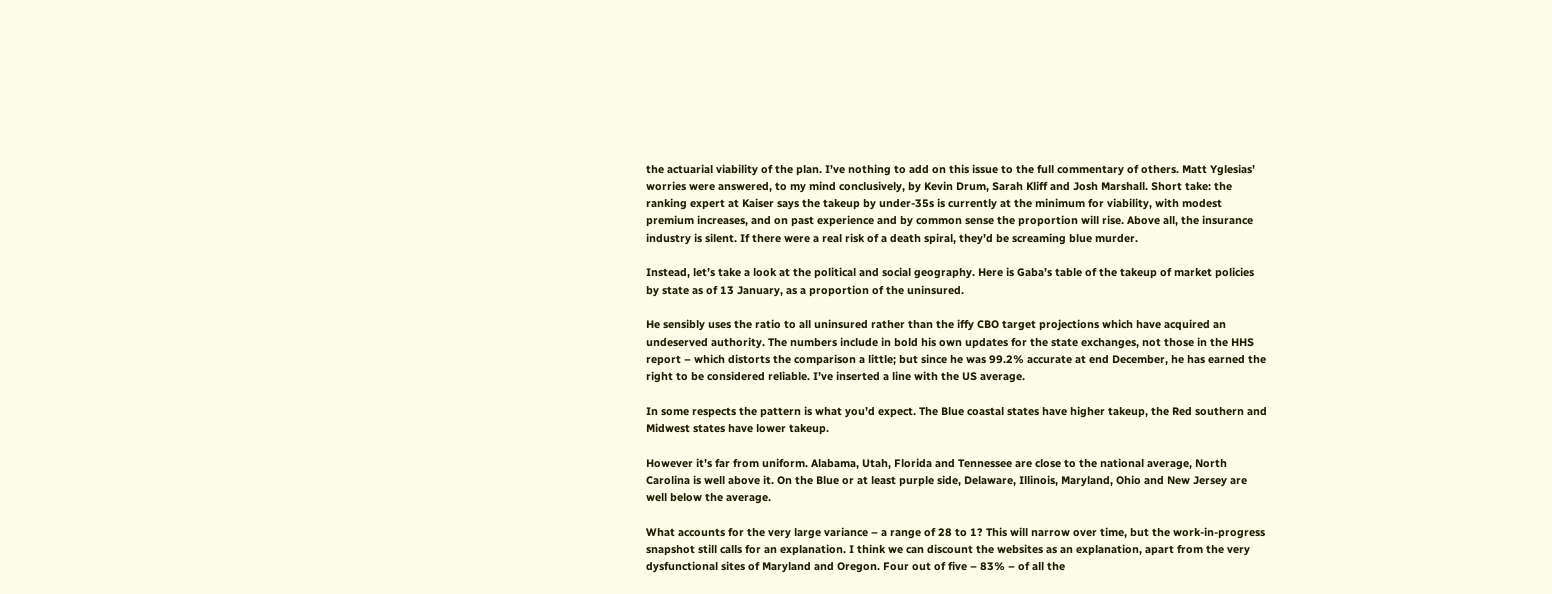the actuarial viability of the plan. I’ve nothing to add on this issue to the full commentary of others. Matt Yglesias’ worries were answered, to my mind conclusively, by Kevin Drum, Sarah Kliff and Josh Marshall. Short take: the ranking expert at Kaiser says the takeup by under-35s is currently at the minimum for viability, with modest premium increases, and on past experience and by common sense the proportion will rise. Above all, the insurance industry is silent. If there were a real risk of a death spiral, they’d be screaming blue murder.

Instead, let’s take a look at the political and social geography. Here is Gaba’s table of the takeup of market policies by state as of 13 January, as a proportion of the uninsured.

He sensibly uses the ratio to all uninsured rather than the iffy CBO target projections which have acquired an undeserved authority. The numbers include in bold his own updates for the state exchanges, not those in the HHS report – which distorts the comparison a little; but since he was 99.2% accurate at end December, he has earned the right to be considered reliable. I’ve inserted a line with the US average.

In some respects the pattern is what you’d expect. The Blue coastal states have higher takeup, the Red southern and Midwest states have lower takeup.

However it’s far from uniform. Alabama, Utah, Florida and Tennessee are close to the national average, North Carolina is well above it. On the Blue or at least purple side, Delaware, Illinois, Maryland, Ohio and New Jersey are well below the average.

What accounts for the very large variance – a range of 28 to 1? This will narrow over time, but the work-in-progress snapshot still calls for an explanation. I think we can discount the websites as an explanation, apart from the very dysfunctional sites of Maryland and Oregon. Four out of five – 83% – of all the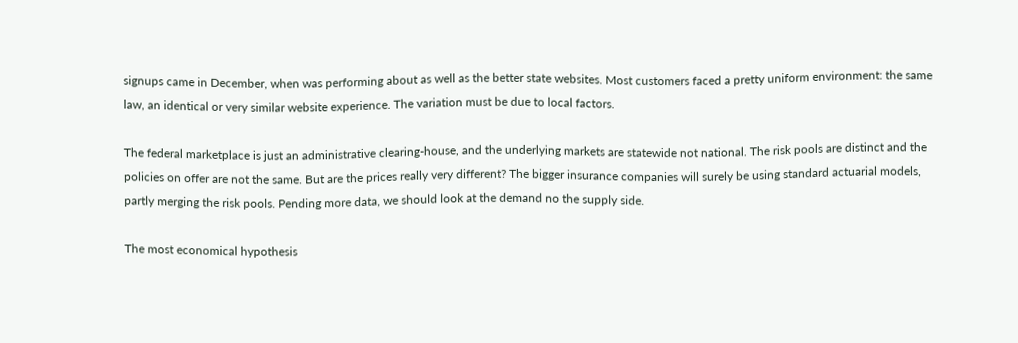signups came in December, when was performing about as well as the better state websites. Most customers faced a pretty uniform environment: the same law, an identical or very similar website experience. The variation must be due to local factors.

The federal marketplace is just an administrative clearing-house, and the underlying markets are statewide not national. The risk pools are distinct and the policies on offer are not the same. But are the prices really very different? The bigger insurance companies will surely be using standard actuarial models, partly merging the risk pools. Pending more data, we should look at the demand no the supply side.

The most economical hypothesis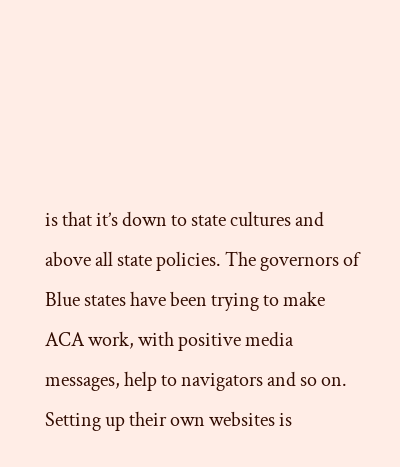is that it’s down to state cultures and above all state policies. The governors of Blue states have been trying to make ACA work, with positive media messages, help to navigators and so on. Setting up their own websites is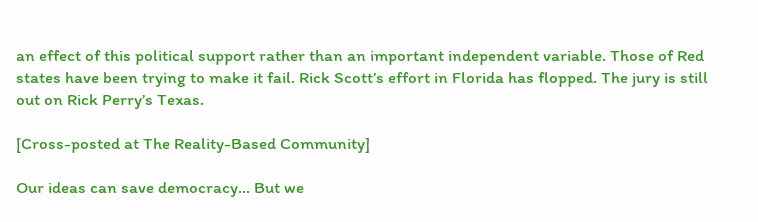an effect of this political support rather than an important independent variable. Those of Red states have been trying to make it fail. Rick Scott’s effort in Florida has flopped. The jury is still out on Rick Perry’s Texas.

[Cross-posted at The Reality-Based Community]

Our ideas can save democracy... But we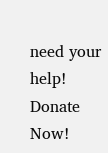need your help! Donate Now!